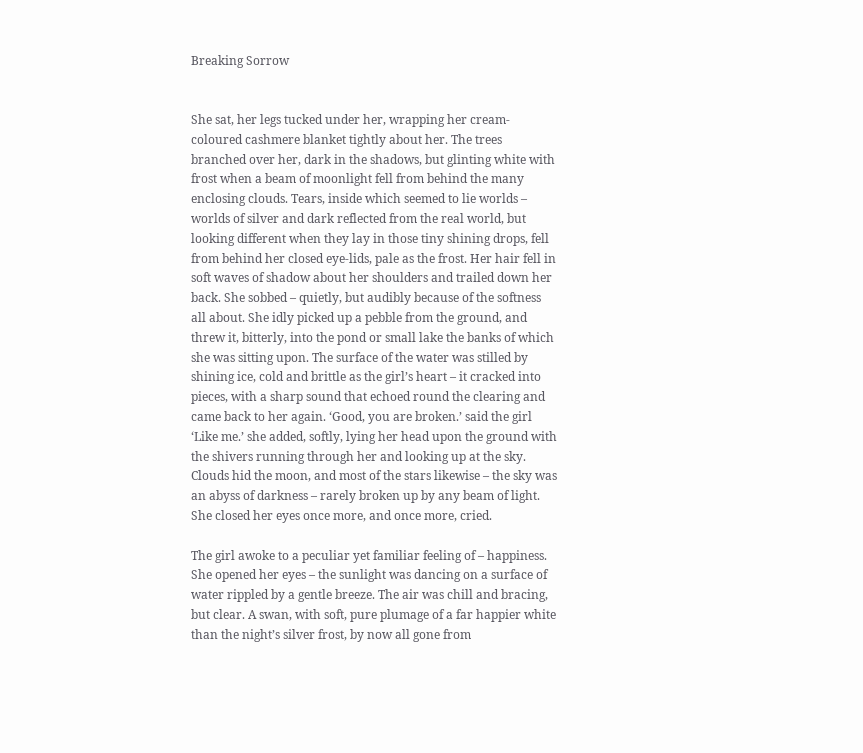Breaking Sorrow


She sat, her legs tucked under her, wrapping her cream-coloured cashmere blanket tightly about her. The trees branched over her, dark in the shadows, but glinting white with frost when a beam of moonlight fell from behind the many enclosing clouds. Tears, inside which seemed to lie worlds – worlds of silver and dark reflected from the real world, but looking different when they lay in those tiny shining drops, fell from behind her closed eye-lids, pale as the frost. Her hair fell in soft waves of shadow about her shoulders and trailed down her back. She sobbed – quietly, but audibly because of the softness all about. She idly picked up a pebble from the ground, and threw it, bitterly, into the pond or small lake the banks of which she was sitting upon. The surface of the water was stilled by shining ice, cold and brittle as the girl’s heart – it cracked into pieces, with a sharp sound that echoed round the clearing and came back to her again. ‘Good, you are broken.’ said the girl ‘Like me.’ she added, softly, lying her head upon the ground with the shivers running through her and looking up at the sky. Clouds hid the moon, and most of the stars likewise – the sky was an abyss of darkness – rarely broken up by any beam of light. She closed her eyes once more, and once more, cried.

The girl awoke to a peculiar yet familiar feeling of – happiness. She opened her eyes – the sunlight was dancing on a surface of  water rippled by a gentle breeze. The air was chill and bracing, but clear. A swan, with soft, pure plumage of a far happier white than the night’s silver frost, by now all gone from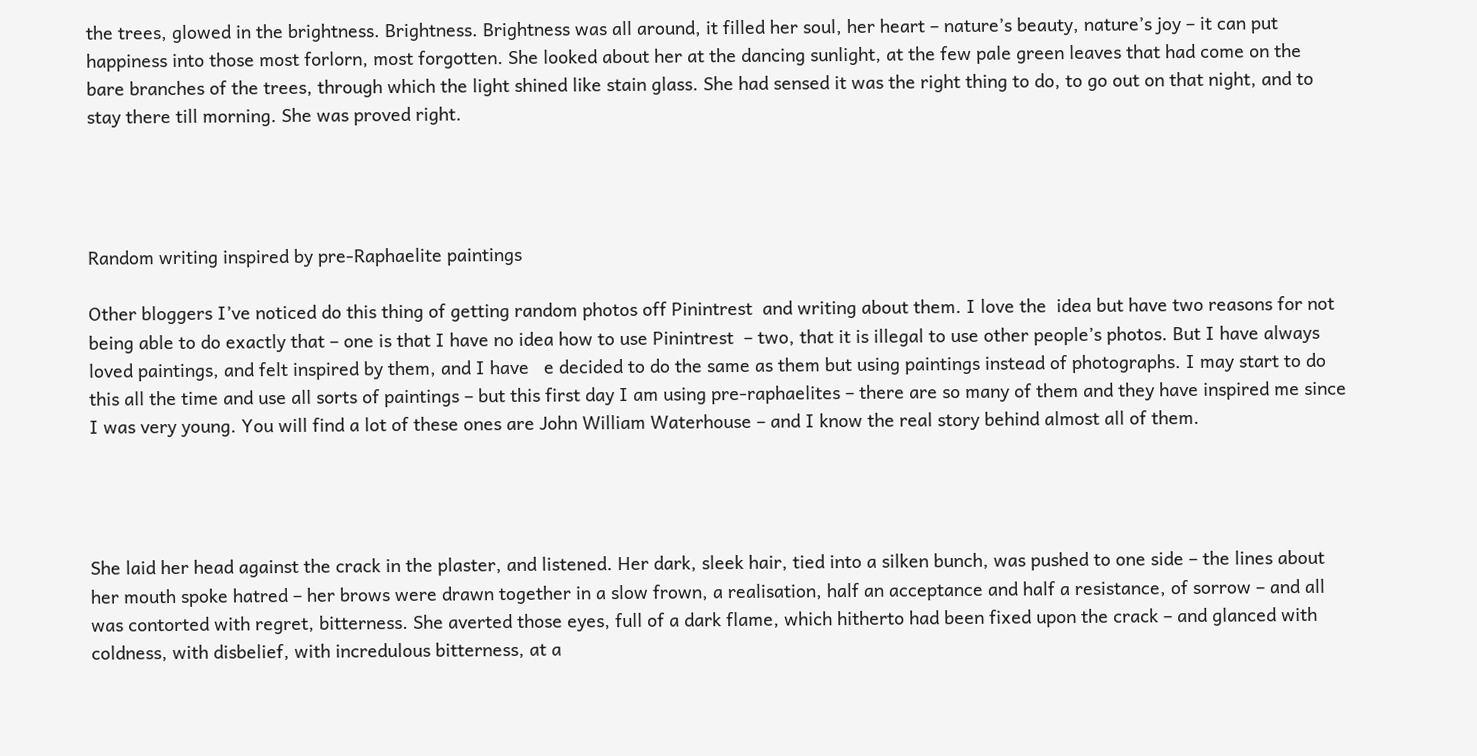the trees, glowed in the brightness. Brightness. Brightness was all around, it filled her soul, her heart – nature’s beauty, nature’s joy – it can put happiness into those most forlorn, most forgotten. She looked about her at the dancing sunlight, at the few pale green leaves that had come on the bare branches of the trees, through which the light shined like stain glass. She had sensed it was the right thing to do, to go out on that night, and to stay there till morning. She was proved right.




Random writing inspired by pre-Raphaelite paintings

Other bloggers I’ve noticed do this thing of getting random photos off Pinintrest  and writing about them. I love the  idea but have two reasons for not being able to do exactly that – one is that I have no idea how to use Pinintrest  – two, that it is illegal to use other people’s photos. But I have always loved paintings, and felt inspired by them, and I have   e decided to do the same as them but using paintings instead of photographs. I may start to do this all the time and use all sorts of paintings – but this first day I am using pre-raphaelites – there are so many of them and they have inspired me since I was very young. You will find a lot of these ones are John William Waterhouse – and I know the real story behind almost all of them.




She laid her head against the crack in the plaster, and listened. Her dark, sleek hair, tied into a silken bunch, was pushed to one side – the lines about her mouth spoke hatred – her brows were drawn together in a slow frown, a realisation, half an acceptance and half a resistance, of sorrow – and all was contorted with regret, bitterness. She averted those eyes, full of a dark flame, which hitherto had been fixed upon the crack – and glanced with coldness, with disbelief, with incredulous bitterness, at a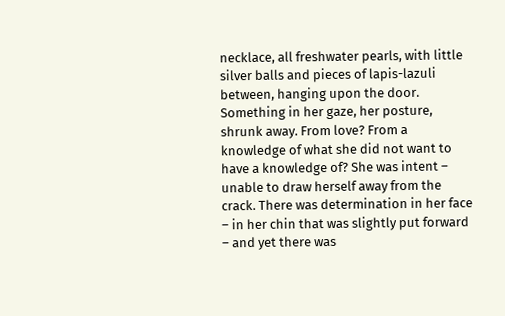necklace, all freshwater pearls, with little silver balls and pieces of lapis-lazuli between, hanging upon the door. Something in her gaze, her posture, shrunk away. From love? From a knowledge of what she did not want to have a knowledge of? She was intent – unable to draw herself away from the crack. There was determination in her face – in her chin that was slightly put forward – and yet there was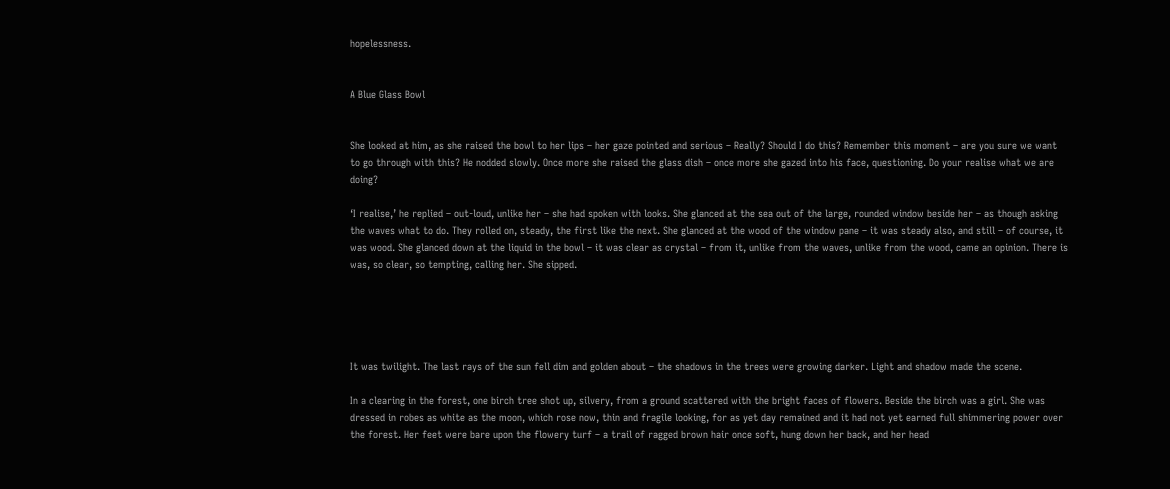hopelessness.


A Blue Glass Bowl


She looked at him, as she raised the bowl to her lips – her gaze pointed and serious – Really? Should I do this? Remember this moment – are you sure we want to go through with this? He nodded slowly. Once more she raised the glass dish – once more she gazed into his face, questioning. Do your realise what we are doing?

‘I realise,’ he replied – out-loud, unlike her – she had spoken with looks. She glanced at the sea out of the large, rounded window beside her – as though asking the waves what to do. They rolled on, steady, the first like the next. She glanced at the wood of the window pane – it was steady also, and still – of course, it was wood. She glanced down at the liquid in the bowl – it was clear as crystal – from it, unlike from the waves, unlike from the wood, came an opinion. There is was, so clear, so tempting, calling her. She sipped.





It was twilight. The last rays of the sun fell dim and golden about – the shadows in the trees were growing darker. Light and shadow made the scene.

In a clearing in the forest, one birch tree shot up, silvery, from a ground scattered with the bright faces of flowers. Beside the birch was a girl. She was dressed in robes as white as the moon, which rose now, thin and fragile looking, for as yet day remained and it had not yet earned full shimmering power over the forest. Her feet were bare upon the flowery turf – a trail of ragged brown hair once soft, hung down her back, and her head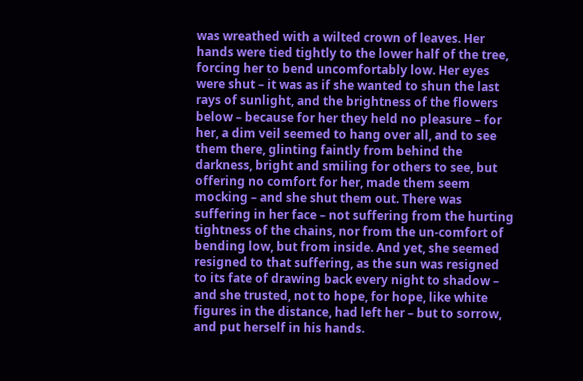was wreathed with a wilted crown of leaves. Her hands were tied tightly to the lower half of the tree, forcing her to bend uncomfortably low. Her eyes were shut – it was as if she wanted to shun the last rays of sunlight, and the brightness of the flowers below – because for her they held no pleasure – for her, a dim veil seemed to hang over all, and to see them there, glinting faintly from behind the darkness, bright and smiling for others to see, but offering no comfort for her, made them seem mocking – and she shut them out. There was suffering in her face – not suffering from the hurting tightness of the chains, nor from the un-comfort of bending low, but from inside. And yet, she seemed resigned to that suffering, as the sun was resigned to its fate of drawing back every night to shadow – and she trusted, not to hope, for hope, like white figures in the distance, had left her – but to sorrow, and put herself in his hands.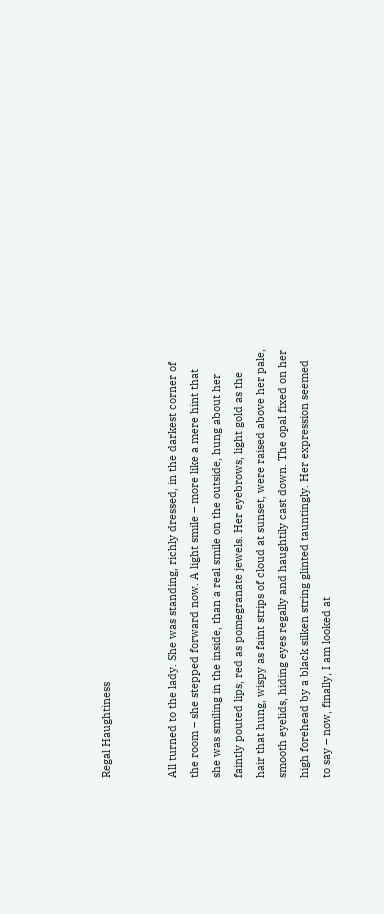Regal Haughtiness


All turned to the lady. She was standing, richly dressed, in the darkest corner of the room – she stepped forward now. A light smile – more like a mere hint that she was smiling in the inside, than a real smile on the outside, hung about her faintly pouted lips, red as pomegranate jewels. Her eyebrows, light gold as the hair that hung, wispy as faint strips of cloud at sunset, were raised above her pale, smooth eyelids, hiding eyes regally and haughtily cast down. The opal fixed on her high forehead by a black silken string glinted tauntingly. Her expression seemed to say – now, finally, I am looked at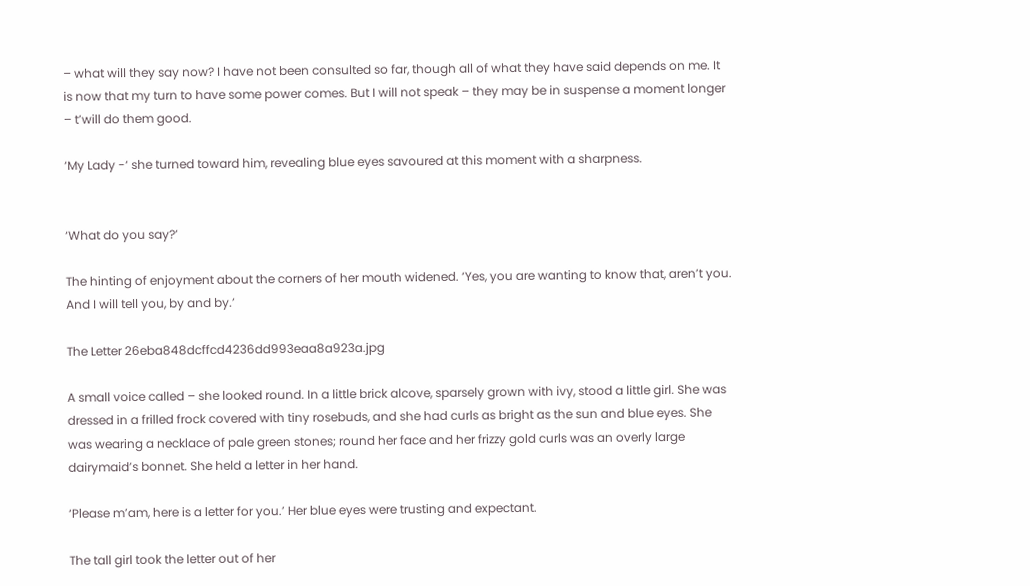– what will they say now? I have not been consulted so far, though all of what they have said depends on me. It is now that my turn to have some power comes. But I will not speak – they may be in suspense a moment longer – t’will do them good.

‘My Lady -‘ she turned toward him, revealing blue eyes savoured at this moment with a sharpness.


‘What do you say?’

The hinting of enjoyment about the corners of her mouth widened. ‘Yes, you are wanting to know that, aren’t you. And I will tell you, by and by.’

The Letter 26eba848dcffcd4236dd993eaa8a923a.jpg

A small voice called – she looked round. In a little brick alcove, sparsely grown with ivy, stood a little girl. She was dressed in a frilled frock covered with tiny rosebuds, and she had curls as bright as the sun and blue eyes. She was wearing a necklace of pale green stones; round her face and her frizzy gold curls was an overly large dairymaid’s bonnet. She held a letter in her hand.

‘Please m’am, here is a letter for you.’ Her blue eyes were trusting and expectant.

The tall girl took the letter out of her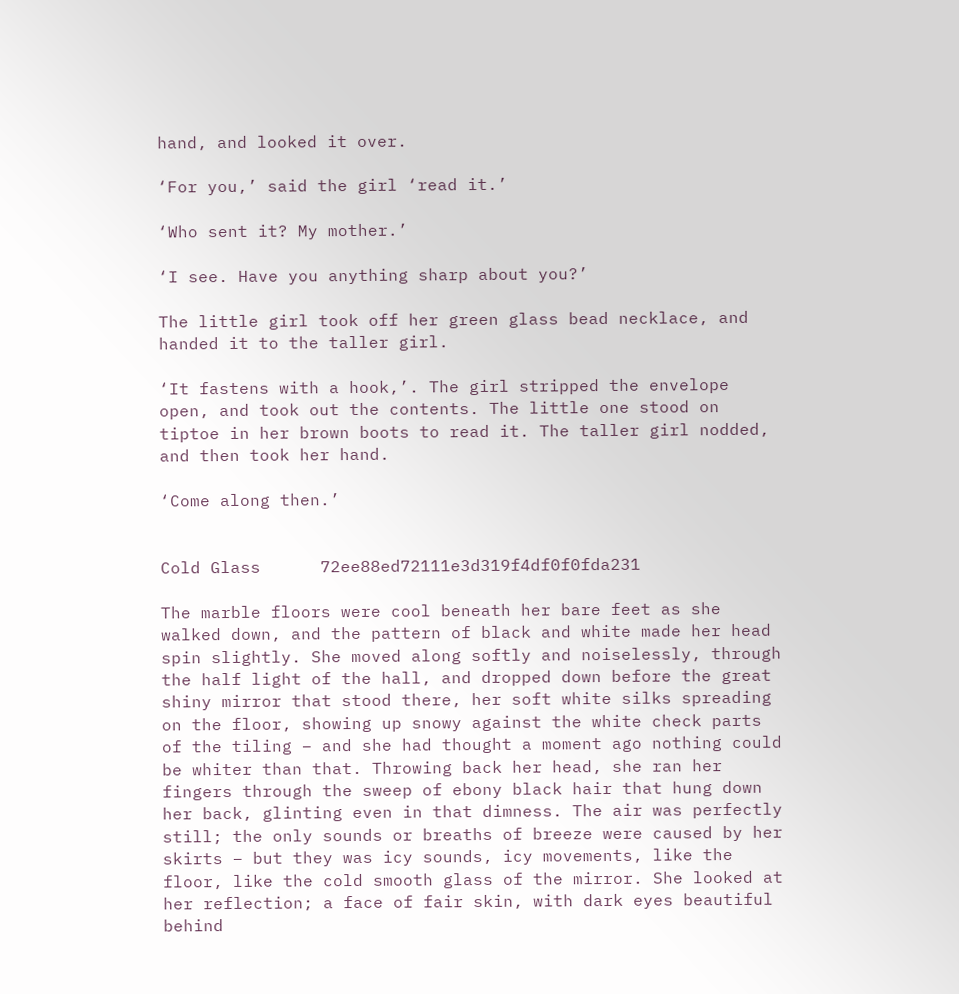hand, and looked it over.

‘For you,’ said the girl ‘read it.’

‘Who sent it? My mother.’

‘I see. Have you anything sharp about you?’

The little girl took off her green glass bead necklace, and handed it to the taller girl.

‘It fastens with a hook,’. The girl stripped the envelope open, and took out the contents. The little one stood on tiptoe in her brown boots to read it. The taller girl nodded, and then took her hand.

‘Come along then.’


Cold Glass      72ee88ed72111e3d319f4df0f0fda231

The marble floors were cool beneath her bare feet as she walked down, and the pattern of black and white made her head spin slightly. She moved along softly and noiselessly, through the half light of the hall, and dropped down before the great shiny mirror that stood there, her soft white silks spreading on the floor, showing up snowy against the white check parts of the tiling – and she had thought a moment ago nothing could be whiter than that. Throwing back her head, she ran her fingers through the sweep of ebony black hair that hung down her back, glinting even in that dimness. The air was perfectly still; the only sounds or breaths of breeze were caused by her skirts – but they was icy sounds, icy movements, like the floor, like the cold smooth glass of the mirror. She looked at her reflection; a face of fair skin, with dark eyes beautiful behind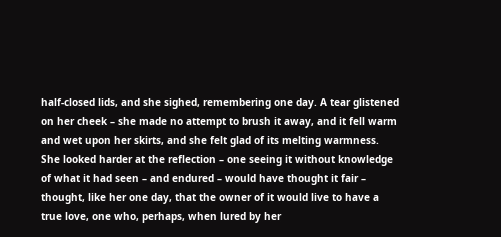half-closed lids, and she sighed, remembering one day. A tear glistened on her cheek – she made no attempt to brush it away, and it fell warm and wet upon her skirts, and she felt glad of its melting warmness. She looked harder at the reflection – one seeing it without knowledge of what it had seen – and endured – would have thought it fair – thought, like her one day, that the owner of it would live to have a true love, one who, perhaps, when lured by her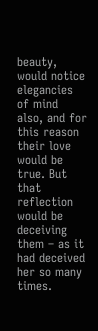beauty, would notice elegancies of mind also, and for this reason their love would be true. But that reflection would be deceiving them – as it had deceived her so many times.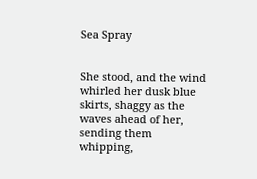Sea Spray


She stood, and the wind whirled her dusk blue skirts, shaggy as the waves ahead of her, sending them whipping,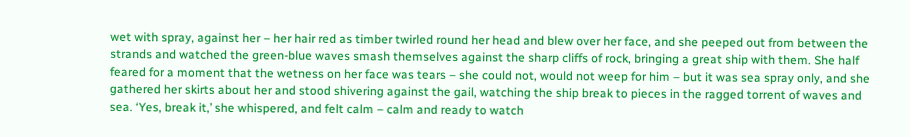wet with spray, against her – her hair red as timber twirled round her head and blew over her face, and she peeped out from between the strands and watched the green-blue waves smash themselves against the sharp cliffs of rock, bringing a great ship with them. She half feared for a moment that the wetness on her face was tears – she could not, would not weep for him – but it was sea spray only, and she gathered her skirts about her and stood shivering against the gail, watching the ship break to pieces in the ragged torrent of waves and sea. ‘Yes, break it,’ she whispered, and felt calm – calm and ready to watch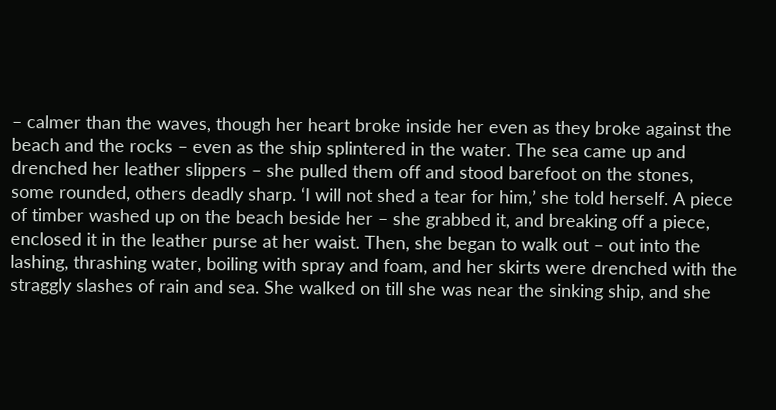– calmer than the waves, though her heart broke inside her even as they broke against the beach and the rocks – even as the ship splintered in the water. The sea came up and drenched her leather slippers – she pulled them off and stood barefoot on the stones, some rounded, others deadly sharp. ‘I will not shed a tear for him,’ she told herself. A piece of timber washed up on the beach beside her – she grabbed it, and breaking off a piece, enclosed it in the leather purse at her waist. Then, she began to walk out – out into the lashing, thrashing water, boiling with spray and foam, and her skirts were drenched with the straggly slashes of rain and sea. She walked on till she was near the sinking ship, and she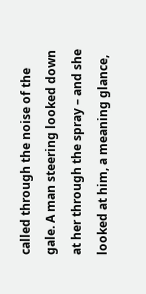called through the noise of the gale. A man steering looked down at her through the spray – and she looked at him, a meaning glance,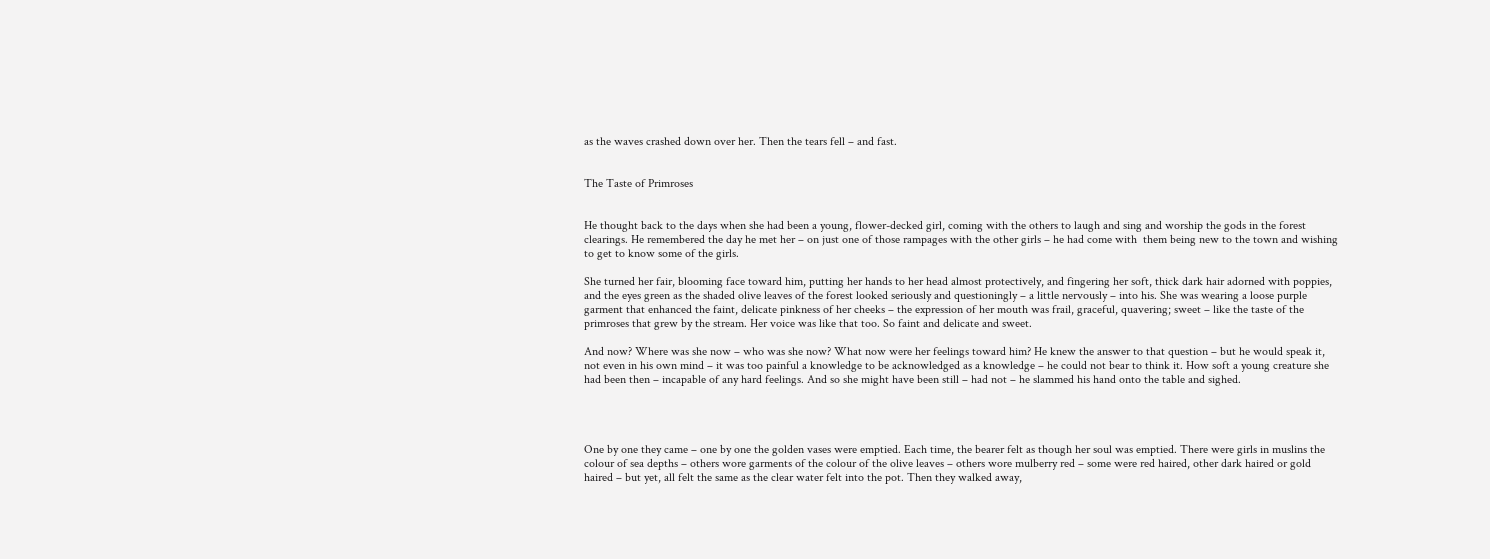as the waves crashed down over her. Then the tears fell – and fast.


The Taste of Primroses


He thought back to the days when she had been a young, flower-decked girl, coming with the others to laugh and sing and worship the gods in the forest clearings. He remembered the day he met her – on just one of those rampages with the other girls – he had come with  them being new to the town and wishing to get to know some of the girls.

She turned her fair, blooming face toward him, putting her hands to her head almost protectively, and fingering her soft, thick dark hair adorned with poppies, and the eyes green as the shaded olive leaves of the forest looked seriously and questioningly – a little nervously – into his. She was wearing a loose purple garment that enhanced the faint, delicate pinkness of her cheeks – the expression of her mouth was frail, graceful, quavering; sweet – like the taste of the primroses that grew by the stream. Her voice was like that too. So faint and delicate and sweet.

And now? Where was she now – who was she now? What now were her feelings toward him? He knew the answer to that question – but he would speak it, not even in his own mind – it was too painful a knowledge to be acknowledged as a knowledge – he could not bear to think it. How soft a young creature she had been then – incapable of any hard feelings. And so she might have been still – had not – he slammed his hand onto the table and sighed.




One by one they came – one by one the golden vases were emptied. Each time, the bearer felt as though her soul was emptied. There were girls in muslins the colour of sea depths – others wore garments of the colour of the olive leaves – others wore mulberry red – some were red haired, other dark haired or gold haired – but yet, all felt the same as the clear water felt into the pot. Then they walked away,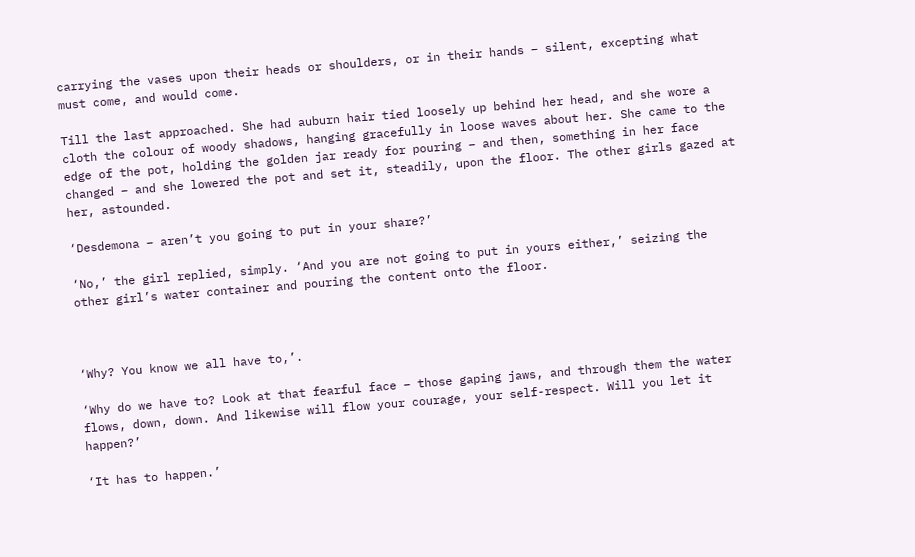carrying the vases upon their heads or shoulders, or in their hands – silent, excepting what must come, and would come.

Till the last approached. She had auburn hair tied loosely up behind her head, and she wore a cloth the colour of woody shadows, hanging gracefully in loose waves about her. She came to the edge of the pot, holding the golden jar ready for pouring – and then, something in her face changed – and she lowered the pot and set it, steadily, upon the floor. The other girls gazed at her, astounded.

‘Desdemona – aren’t you going to put in your share?’

‘No,’ the girl replied, simply. ‘And you are not going to put in yours either,’ seizing the other girl’s water container and pouring the content onto the floor.



‘Why? You know we all have to,’.

‘Why do we have to? Look at that fearful face – those gaping jaws, and through them the water flows, down, down. And likewise will flow your courage, your self-respect. Will you let it happen?’

‘It has to happen.’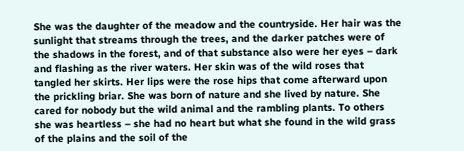She was the daughter of the meadow and the countryside. Her hair was the sunlight that streams through the trees, and the darker patches were of the shadows in the forest, and of that substance also were her eyes – dark and flashing as the river waters. Her skin was of the wild roses that tangled her skirts. Her lips were the rose hips that come afterward upon the prickling briar. She was born of nature and she lived by nature. She cared for nobody but the wild animal and the rambling plants. To others she was heartless – she had no heart but what she found in the wild grass of the plains and the soil of the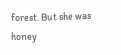forest. But she was honey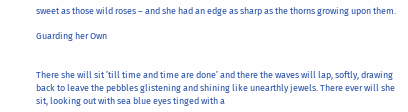sweet as those wild roses – and she had an edge as sharp as the thorns growing upon them.

Guarding her Own


There she will sit ’till time and time are done’ and there the waves will lap, softly, drawing back to leave the pebbles glistening and shining like unearthly jewels. There ever will she sit, looking out with sea blue eyes tinged with a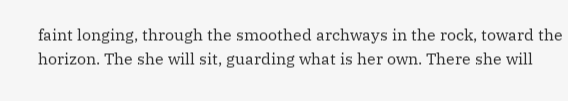faint longing, through the smoothed archways in the rock, toward the horizon. The she will sit, guarding what is her own. There she will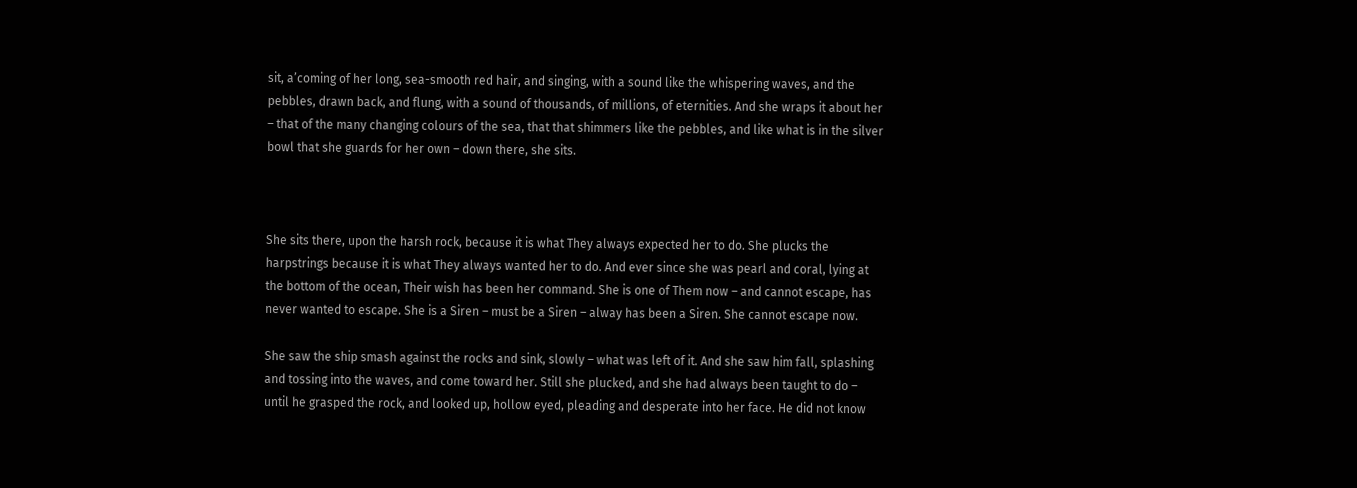sit, a’coming of her long, sea-smooth red hair, and singing, with a sound like the whispering waves, and the pebbles, drawn back, and flung, with a sound of thousands, of millions, of eternities. And she wraps it about her – that of the many changing colours of the sea, that that shimmers like the pebbles, and like what is in the silver bowl that she guards for her own – down there, she sits.



She sits there, upon the harsh rock, because it is what They always expected her to do. She plucks the harpstrings because it is what They always wanted her to do. And ever since she was pearl and coral, lying at the bottom of the ocean, Their wish has been her command. She is one of Them now – and cannot escape, has never wanted to escape. She is a Siren – must be a Siren – alway has been a Siren. She cannot escape now.

She saw the ship smash against the rocks and sink, slowly – what was left of it. And she saw him fall, splashing and tossing into the waves, and come toward her. Still she plucked, and she had always been taught to do – until he grasped the rock, and looked up, hollow eyed, pleading and desperate into her face. He did not know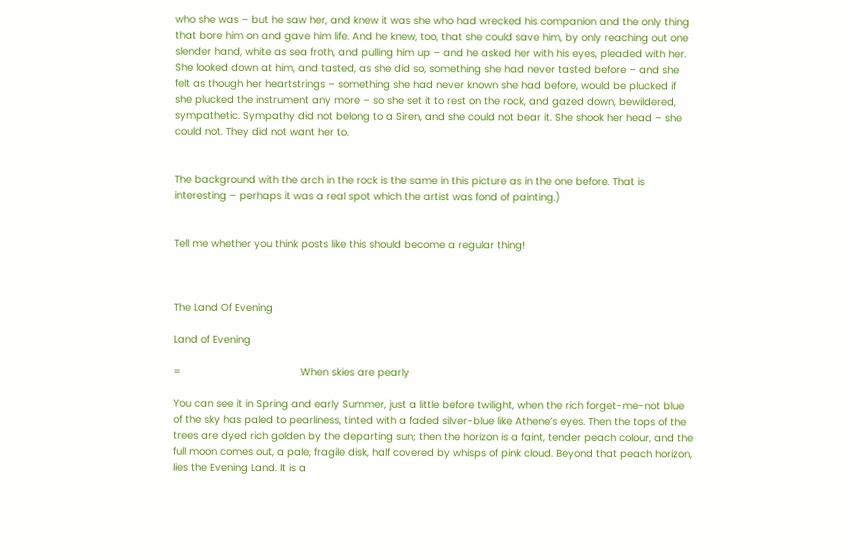who she was – but he saw her, and knew it was she who had wrecked his companion and the only thing that bore him on and gave him life. And he knew, too, that she could save him, by only reaching out one slender hand, white as sea froth, and pulling him up – and he asked her with his eyes, pleaded with her. She looked down at him, and tasted, as she did so, something she had never tasted before – and she felt as though her heartstrings – something she had never known she had before, would be plucked if she plucked the instrument any more – so she set it to rest on the rock, and gazed down, bewildered, sympathetic. Sympathy did not belong to a Siren, and she could not bear it. She shook her head – she could not. They did not want her to.


The background with the arch in the rock is the same in this picture as in the one before. That is interesting – perhaps it was a real spot which the artist was fond of painting.)


Tell me whether you think posts like this should become a regular thing!



The Land Of Evening

Land of Evening

=                                        When skies are pearly

You can see it in Spring and early Summer, just a little before twilight, when the rich forget-me-not blue of the sky has paled to pearliness, tinted with a faded silver-blue like Athene’s eyes. Then the tops of the trees are dyed rich golden by the departing sun; then the horizon is a faint, tender peach colour, and the full moon comes out, a pale, fragile disk, half covered by whisps of pink cloud. Beyond that peach horizon, lies the Evening Land. It is a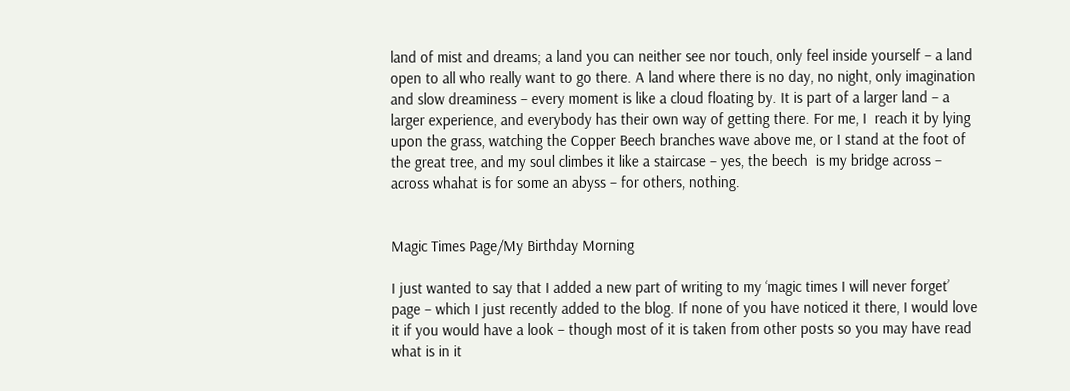land of mist and dreams; a land you can neither see nor touch, only feel inside yourself – a land open to all who really want to go there. A land where there is no day, no night, only imagination and slow dreaminess – every moment is like a cloud floating by. It is part of a larger land – a larger experience, and everybody has their own way of getting there. For me, I  reach it by lying upon the grass, watching the Copper Beech branches wave above me, or I stand at the foot of the great tree, and my soul climbes it like a staircase – yes, the beech  is my bridge across – across whahat is for some an abyss – for others, nothing.


Magic Times Page/My Birthday Morning

I just wanted to say that I added a new part of writing to my ‘magic times I will never forget’ page – which I just recently added to the blog. If none of you have noticed it there, I would love it if you would have a look – though most of it is taken from other posts so you may have read what is in it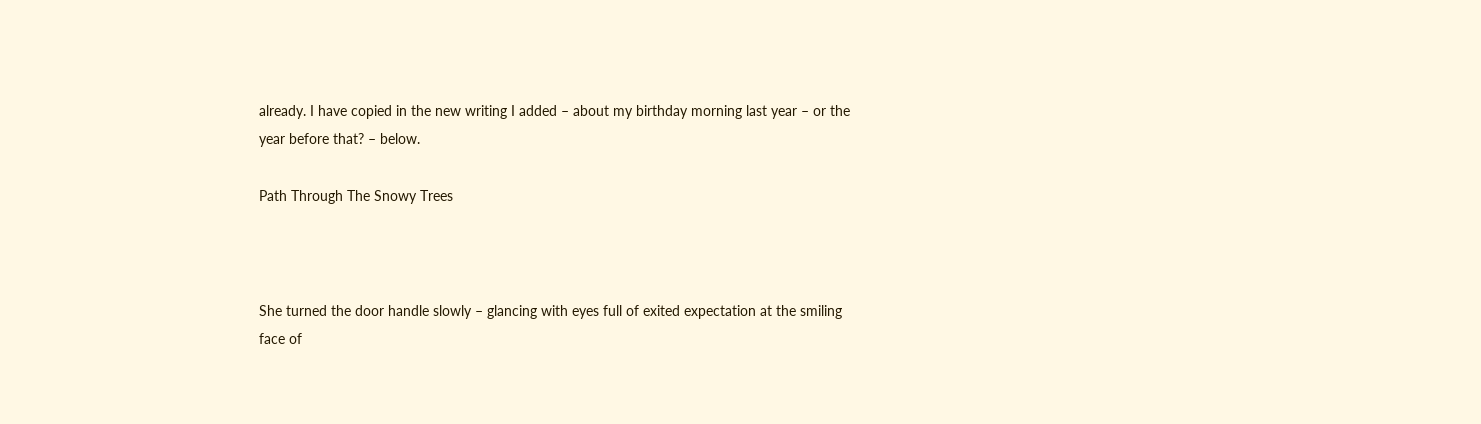already. I have copied in the new writing I added – about my birthday morning last year – or the year before that? – below.

Path Through The Snowy Trees



She turned the door handle slowly – glancing with eyes full of exited expectation at the smiling face of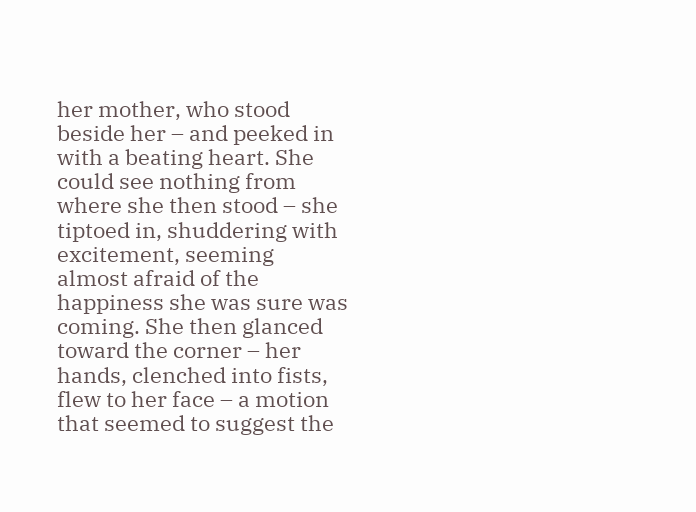her mother, who stood beside her – and peeked in with a beating heart. She could see nothing from where she then stood – she tiptoed in, shuddering with excitement, seeming almost afraid of the happiness she was sure was coming. She then glanced toward the corner – her hands, clenched into fists, flew to her face – a motion that seemed to suggest the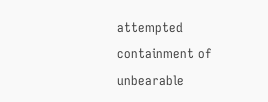attempted containment of unbearable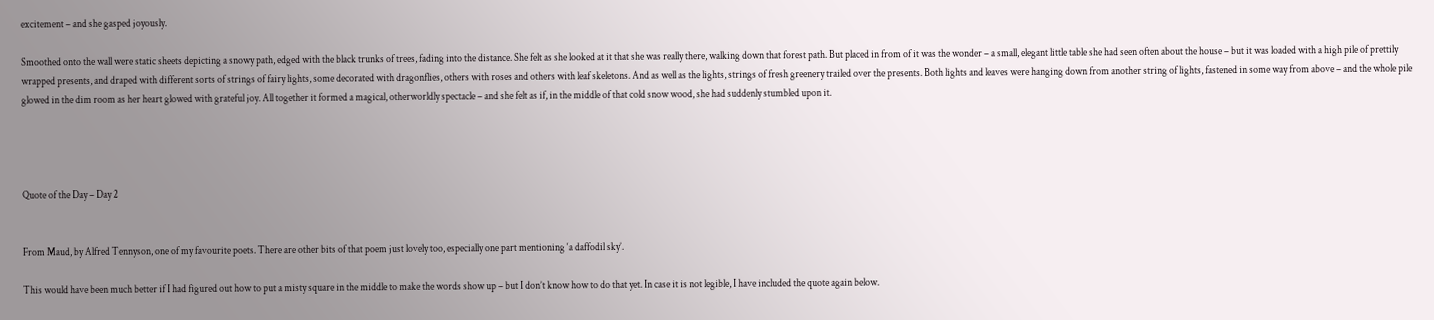excitement – and she gasped joyously.

Smoothed onto the wall were static sheets depicting a snowy path, edged with the black trunks of trees, fading into the distance. She felt as she looked at it that she was really there, walking down that forest path. But placed in from of it was the wonder – a small, elegant little table she had seen often about the house – but it was loaded with a high pile of prettily wrapped presents, and draped with different sorts of strings of fairy lights, some decorated with dragonflies, others with roses and others with leaf skeletons. And as well as the lights, strings of fresh greenery trailed over the presents. Both lights and leaves were hanging down from another string of lights, fastened in some way from above – and the whole pile glowed in the dim room as her heart glowed with grateful joy. All together it formed a magical, otherworldly spectacle – and she felt as if, in the middle of that cold snow wood, she had suddenly stumbled upon it.




Quote of the Day – Day 2


From Maud, by Alfred Tennyson, one of my favourite poets. There are other bits of that poem just lovely too, especially one part mentioning ‘a daffodil sky’.

This would have been much better if I had figured out how to put a misty square in the middle to make the words show up – but I don’t know how to do that yet. In case it is not legible, I have included the quote again below.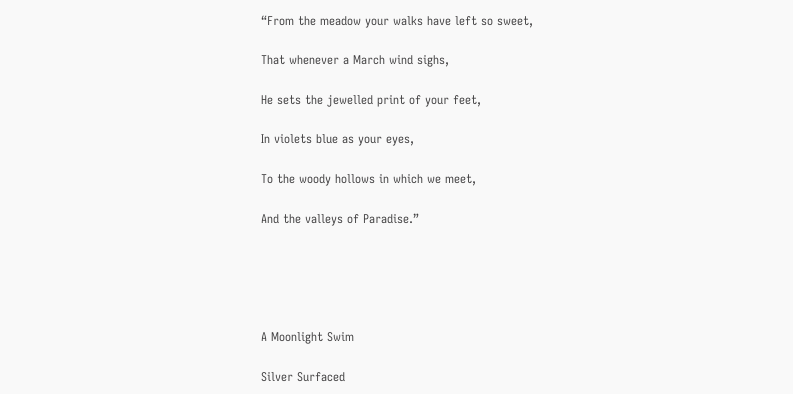“From the meadow your walks have left so sweet,

That whenever a March wind sighs,

He sets the jewelled print of your feet,

In violets blue as your eyes,

To the woody hollows in which we meet,

And the valleys of Paradise.”





A Moonlight Swim

Silver Surfaced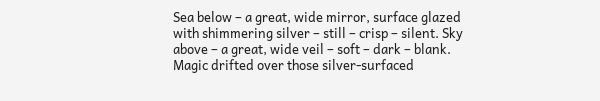Sea below – a great, wide mirror, surface glazed with shimmering silver – still – crisp – silent. Sky above – a great, wide veil – soft – dark – blank. Magic drifted over those silver-surfaced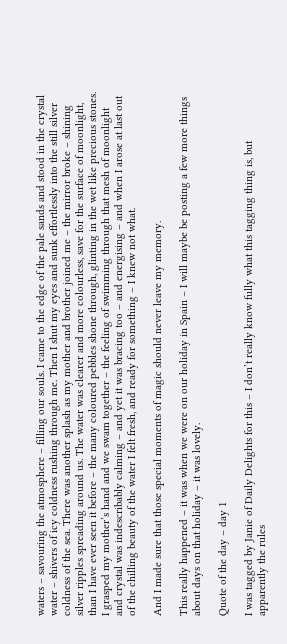waters – savouring the atmosphere – filling our souls. I came to the edge of the pale sands and stood in the crystal water – shivers of icy coldness rushing through me. Then I shut my eyes and sunk effortlessly into the still silver coldness of the sea. There was another splash as my mother and brother joined me – the mirror broke – shining silver ripples spreading around us. The water was clearer and more colourless, save for the surface of moonlight, than I have ever seen it before – the many coloured pebbles shone through, glinting in the wet like precious stones. I grasped my mother’s hand and we swam together – the feeling of swimming through that mesh of moonlight and crystal was indescribably calming – and yet it was bracing too – and energising – and when I arose at last out of the chilling beauty of the water I felt fresh, and ready for something – I knew not what.

And I made sure that those special moments of magic should never leave my memory.

This really happened – it was when we were on our holiday in Spain – I will maybe be posting a few more things about days on that holiday – it was lovely.

Quote of the day – day 1

I was tagged by Janie of Daily Delights for this – I don’t really know fully what this tagging thing is, but apparently the rules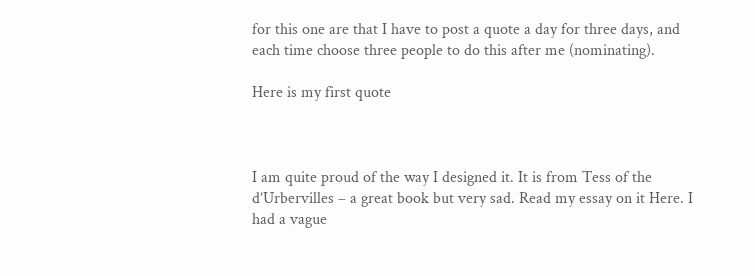for this one are that I have to post a quote a day for three days, and each time choose three people to do this after me (nominating).

Here is my first quote



I am quite proud of the way I designed it. It is from Tess of the d’Urbervilles – a great book but very sad. Read my essay on it Here. I had a vague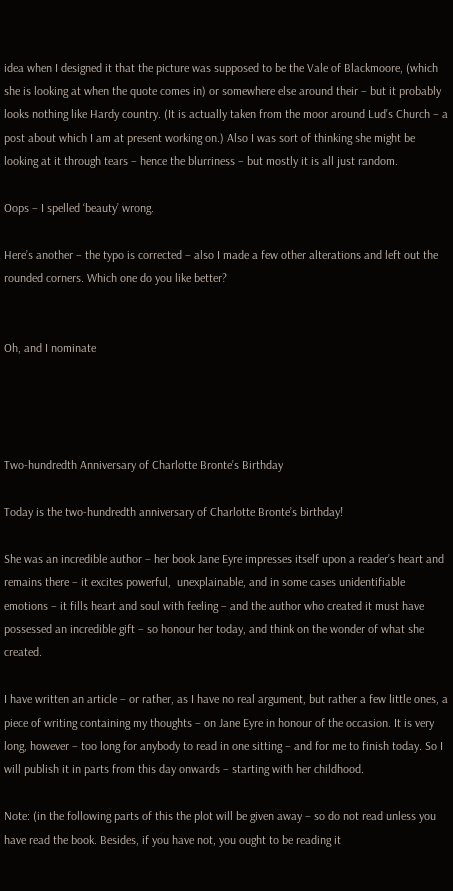idea when I designed it that the picture was supposed to be the Vale of Blackmoore, (which she is looking at when the quote comes in) or somewhere else around their – but it probably looks nothing like Hardy country. (It is actually taken from the moor around Lud’s Church – a post about which I am at present working on.) Also I was sort of thinking she might be looking at it through tears – hence the blurriness – but mostly it is all just random.

Oops – I spelled ‘beauty’ wrong.

Here’s another – the typo is corrected – also I made a few other alterations and left out the rounded corners. Which one do you like better?


Oh, and I nominate




Two-hundredth Anniversary of Charlotte Bronte’s Birthday

Today is the two-hundredth anniversary of Charlotte Bronte’s birthday!

She was an incredible author – her book Jane Eyre impresses itself upon a reader’s heart and remains there – it excites powerful,  unexplainable, and in some cases unidentifiable emotions – it fills heart and soul with feeling – and the author who created it must have possessed an incredible gift – so honour her today, and think on the wonder of what she created.

I have written an article – or rather, as I have no real argument, but rather a few little ones, a piece of writing containing my thoughts – on Jane Eyre in honour of the occasion. It is very long, however – too long for anybody to read in one sitting – and for me to finish today. So I will publish it in parts from this day onwards – starting with her childhood.

Note: (in the following parts of this the plot will be given away – so do not read unless you have read the book. Besides, if you have not, you ought to be reading it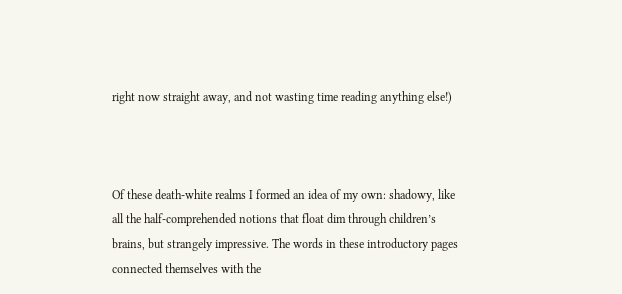right now straight away, and not wasting time reading anything else!)



Of these death-white realms I formed an idea of my own: shadowy, like all the half-comprehended notions that float dim through children’s brains, but strangely impressive. The words in these introductory pages connected themselves with the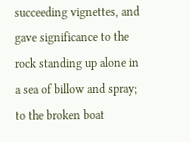succeeding vignettes, and gave significance to the rock standing up alone in a sea of billow and spray; to the broken boat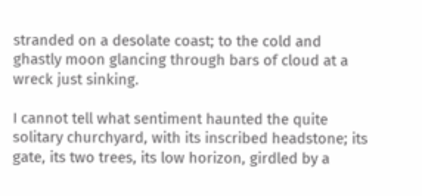stranded on a desolate coast; to the cold and ghastly moon glancing through bars of cloud at a wreck just sinking.

I cannot tell what sentiment haunted the quite solitary churchyard, with its inscribed headstone; its gate, its two trees, its low horizon, girdled by a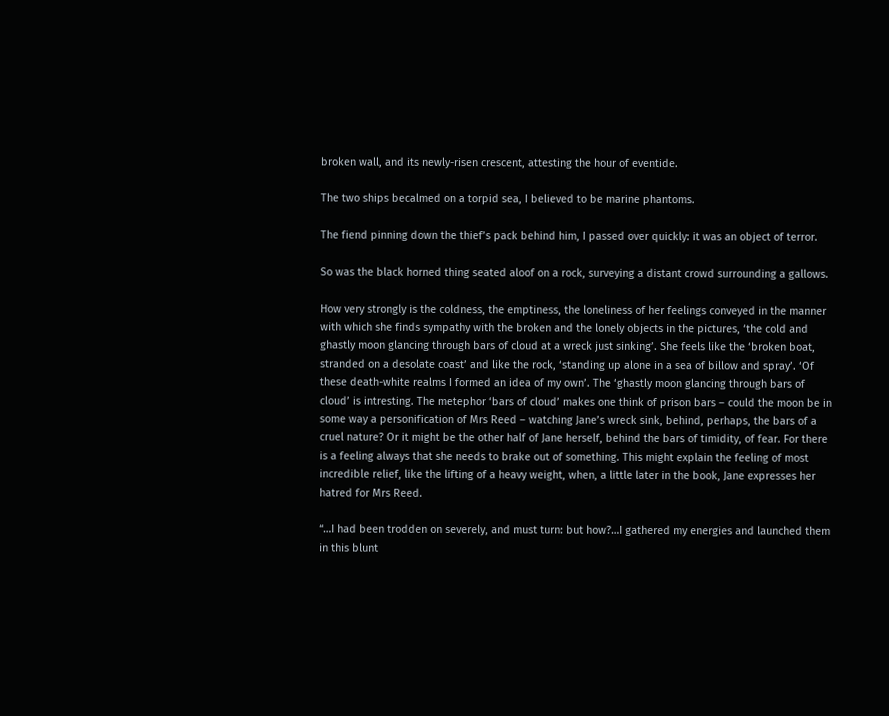broken wall, and its newly-risen crescent, attesting the hour of eventide.

The two ships becalmed on a torpid sea, I believed to be marine phantoms.

The fiend pinning down the thief’s pack behind him, I passed over quickly: it was an object of terror.

So was the black horned thing seated aloof on a rock, surveying a distant crowd surrounding a gallows.

How very strongly is the coldness, the emptiness, the loneliness of her feelings conveyed in the manner with which she finds sympathy with the broken and the lonely objects in the pictures, ‘the cold and ghastly moon glancing through bars of cloud at a wreck just sinking’. She feels like the ‘broken boat, stranded on a desolate coast’ and like the rock, ‘standing up alone in a sea of billow and spray’. ‘Of these death-white realms I formed an idea of my own’. The ‘ghastly moon glancing through bars of cloud’ is intresting. The metephor ‘bars of cloud’ makes one think of prison bars – could the moon be in some way a personification of Mrs Reed – watching Jane’s wreck sink, behind, perhaps, the bars of a cruel nature? Or it might be the other half of Jane herself, behind the bars of timidity, of fear. For there is a feeling always that she needs to brake out of something. This might explain the feeling of most incredible relief, like the lifting of a heavy weight, when, a little later in the book, Jane expresses her hatred for Mrs Reed.

“…I had been trodden on severely, and must turn: but how?…I gathered my energies and launched them in this blunt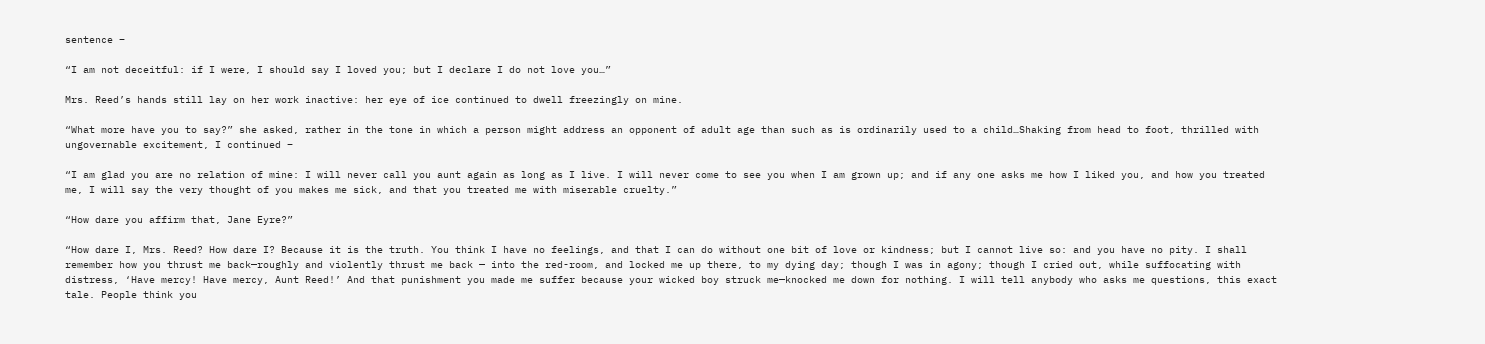sentence –

“I am not deceitful: if I were, I should say I loved you; but I declare I do not love you…”

Mrs. Reed’s hands still lay on her work inactive: her eye of ice continued to dwell freezingly on mine.

“What more have you to say?” she asked, rather in the tone in which a person might address an opponent of adult age than such as is ordinarily used to a child…Shaking from head to foot, thrilled with ungovernable excitement, I continued –

“I am glad you are no relation of mine: I will never call you aunt again as long as I live. I will never come to see you when I am grown up; and if any one asks me how I liked you, and how you treated me, I will say the very thought of you makes me sick, and that you treated me with miserable cruelty.”

“How dare you affirm that, Jane Eyre?”

“How dare I, Mrs. Reed? How dare I? Because it is the truth. You think I have no feelings, and that I can do without one bit of love or kindness; but I cannot live so: and you have no pity. I shall remember how you thrust me back—roughly and violently thrust me back — into the red-room, and locked me up there, to my dying day; though I was in agony; though I cried out, while suffocating with distress, ‘Have mercy! Have mercy, Aunt Reed!’ And that punishment you made me suffer because your wicked boy struck me—knocked me down for nothing. I will tell anybody who asks me questions, this exact tale. People think you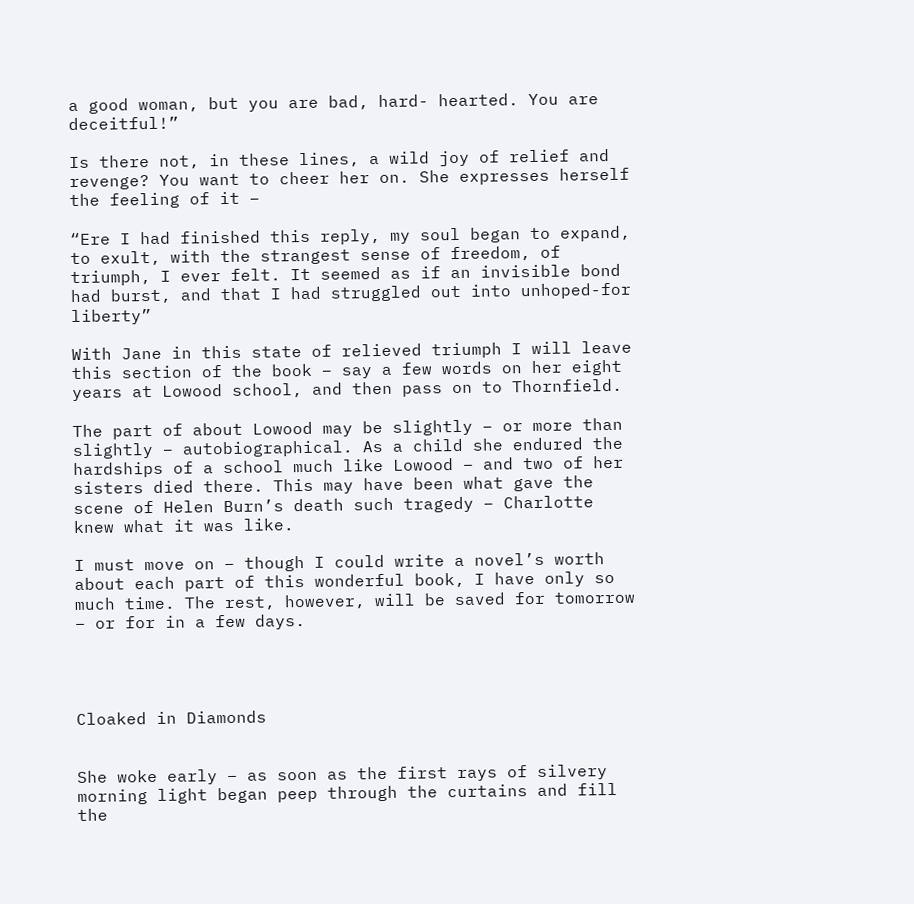a good woman, but you are bad, hard- hearted. You are deceitful!”

Is there not, in these lines, a wild joy of relief and revenge? You want to cheer her on. She expresses herself the feeling of it –

“Ere I had finished this reply, my soul began to expand, to exult, with the strangest sense of freedom, of triumph, I ever felt. It seemed as if an invisible bond had burst, and that I had struggled out into unhoped-for liberty”

With Jane in this state of relieved triumph I will leave this section of the book – say a few words on her eight years at Lowood school, and then pass on to Thornfield.

The part of about Lowood may be slightly – or more than slightly – autobiographical. As a child she endured the hardships of a school much like Lowood – and two of her sisters died there. This may have been what gave the scene of Helen Burn’s death such tragedy – Charlotte knew what it was like.

I must move on – though I could write a novel’s worth about each part of this wonderful book, I have only so much time. The rest, however, will be saved for tomorrow – or for in a few days.




Cloaked in Diamonds


She woke early – as soon as the first rays of silvery morning light began peep through the curtains and fill the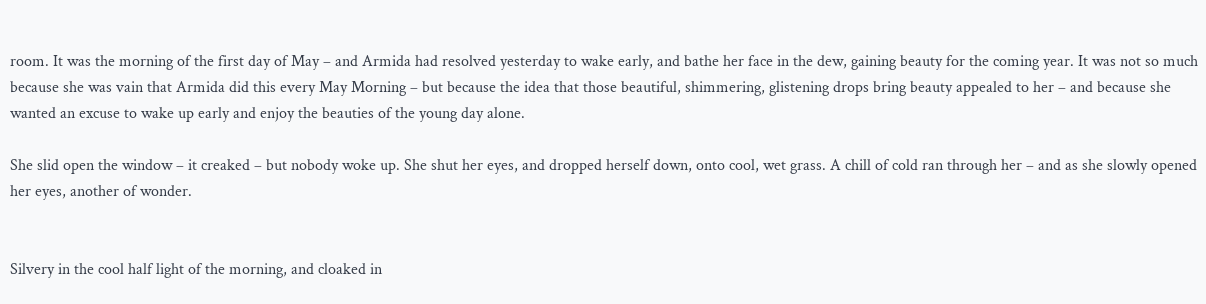room. It was the morning of the first day of May – and Armida had resolved yesterday to wake early, and bathe her face in the dew, gaining beauty for the coming year. It was not so much because she was vain that Armida did this every May Morning – but because the idea that those beautiful, shimmering, glistening drops bring beauty appealed to her – and because she wanted an excuse to wake up early and enjoy the beauties of the young day alone.

She slid open the window – it creaked – but nobody woke up. She shut her eyes, and dropped herself down, onto cool, wet grass. A chill of cold ran through her – and as she slowly opened her eyes, another of wonder.


Silvery in the cool half light of the morning, and cloaked in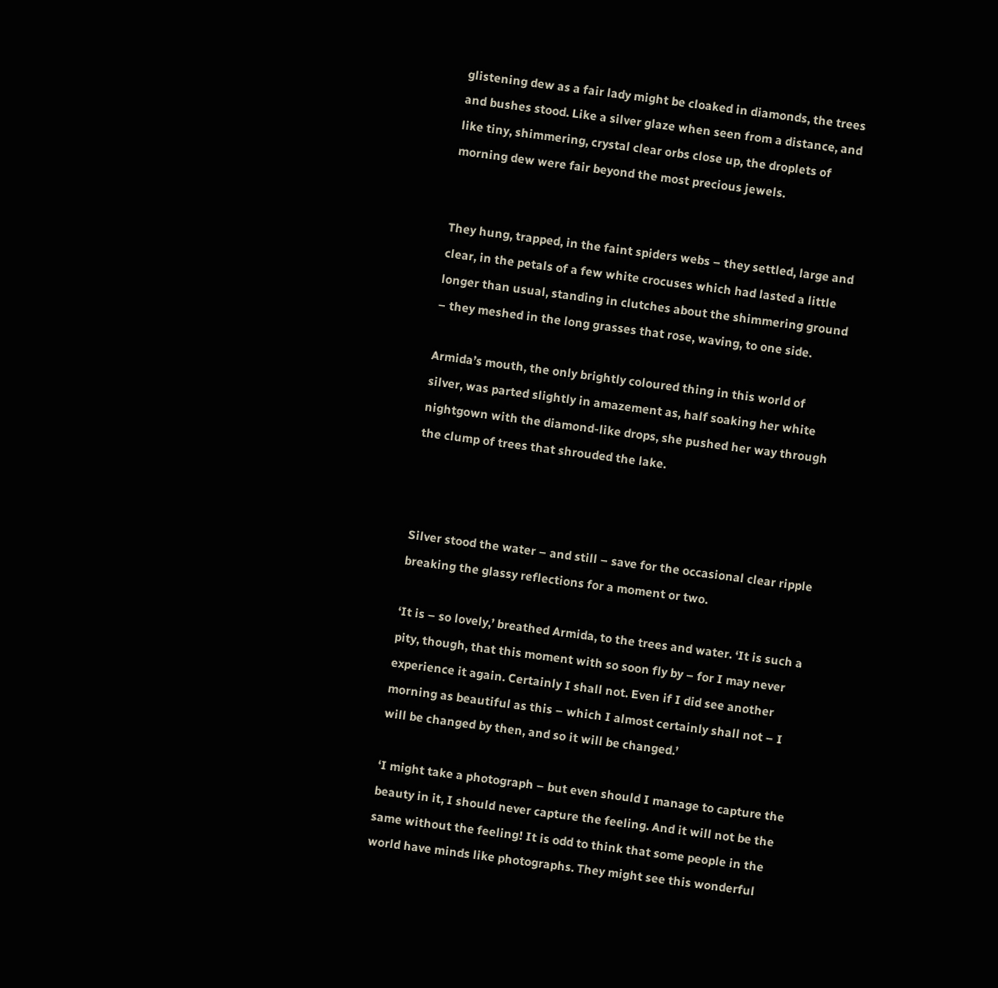glistening dew as a fair lady might be cloaked in diamonds, the trees and bushes stood. Like a silver glaze when seen from a distance, and like tiny, shimmering, crystal clear orbs close up, the droplets of morning dew were fair beyond the most precious jewels.


They hung, trapped, in the faint spiders webs – they settled, large and clear, in the petals of a few white crocuses which had lasted a little longer than usual, standing in clutches about the shimmering ground – they meshed in the long grasses that rose, waving, to one side.

Armida’s mouth, the only brightly coloured thing in this world of silver, was parted slightly in amazement as, half soaking her white nightgown with the diamond-like drops, she pushed her way through the clump of trees that shrouded the lake.



Silver stood the water – and still – save for the occasional clear ripple breaking the glassy reflections for a moment or two.

‘It is – so lovely,’ breathed Armida, to the trees and water. ‘It is such a pity, though, that this moment with so soon fly by – for I may never experience it again. Certainly I shall not. Even if I did see another morning as beautiful as this – which I almost certainly shall not – I will be changed by then, and so it will be changed.’

‘I might take a photograph – but even should I manage to capture the beauty in it, I should never capture the feeling. And it will not be the same without the feeling! It is odd to think that some people in the world have minds like photographs. They might see this wonderful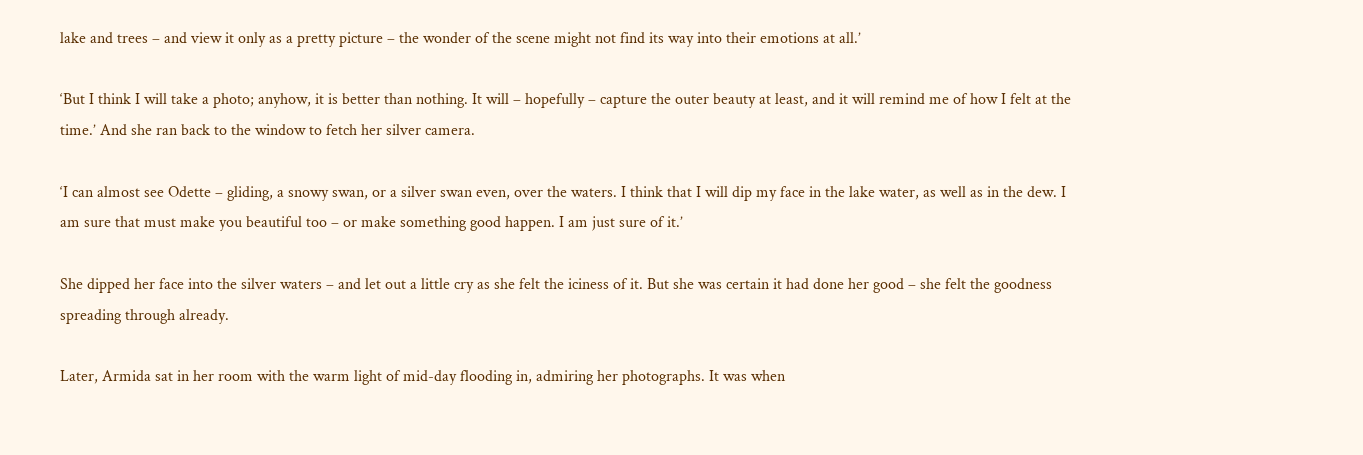lake and trees – and view it only as a pretty picture – the wonder of the scene might not find its way into their emotions at all.’

‘But I think I will take a photo; anyhow, it is better than nothing. It will – hopefully – capture the outer beauty at least, and it will remind me of how I felt at the time.’ And she ran back to the window to fetch her silver camera.

‘I can almost see Odette – gliding, a snowy swan, or a silver swan even, over the waters. I think that I will dip my face in the lake water, as well as in the dew. I am sure that must make you beautiful too – or make something good happen. I am just sure of it.’

She dipped her face into the silver waters – and let out a little cry as she felt the iciness of it. But she was certain it had done her good – she felt the goodness spreading through already.

Later, Armida sat in her room with the warm light of mid-day flooding in, admiring her photographs. It was when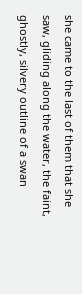she came to the last of them that she saw, gliding along the water, the faint, ghostly, silvery outline of a swan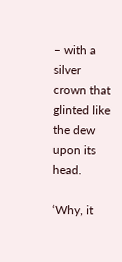– with a silver crown that glinted like the dew upon its head.

‘Why, it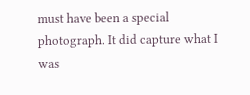must have been a special photograph. It did capture what I was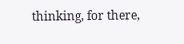thinking, for there,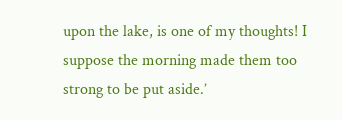upon the lake, is one of my thoughts! I suppose the morning made them too strong to be put aside.’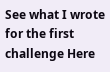See what I wrote for the first challenge Here